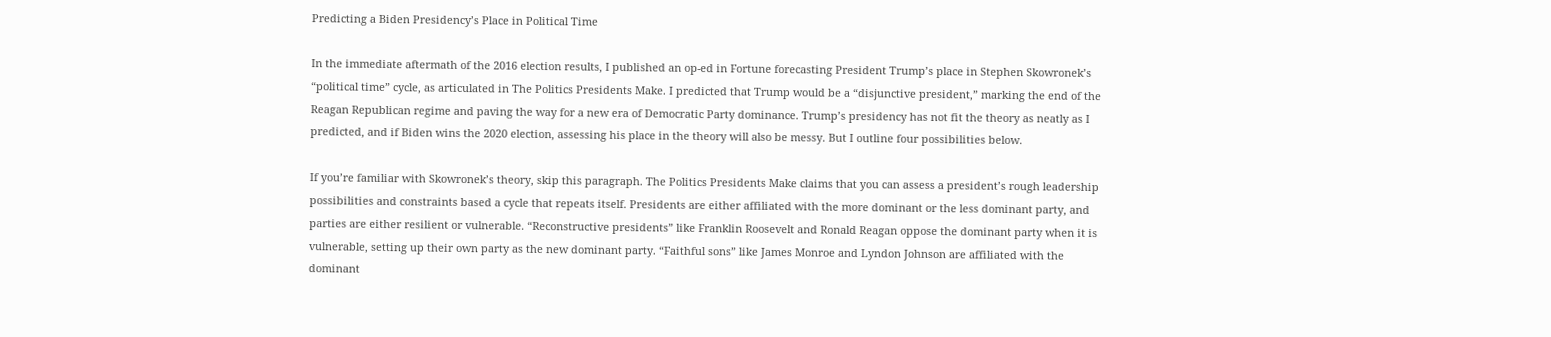Predicting a Biden Presidency’s Place in Political Time

In the immediate aftermath of the 2016 election results, I published an op-ed in Fortune forecasting President Trump’s place in Stephen Skowronek’s “political time” cycle, as articulated in The Politics Presidents Make. I predicted that Trump would be a “disjunctive president,” marking the end of the Reagan Republican regime and paving the way for a new era of Democratic Party dominance. Trump’s presidency has not fit the theory as neatly as I predicted, and if Biden wins the 2020 election, assessing his place in the theory will also be messy. But I outline four possibilities below.

If you’re familiar with Skowronek’s theory, skip this paragraph. The Politics Presidents Make claims that you can assess a president’s rough leadership possibilities and constraints based a cycle that repeats itself. Presidents are either affiliated with the more dominant or the less dominant party, and parties are either resilient or vulnerable. “Reconstructive presidents” like Franklin Roosevelt and Ronald Reagan oppose the dominant party when it is vulnerable, setting up their own party as the new dominant party. “Faithful sons” like James Monroe and Lyndon Johnson are affiliated with the dominant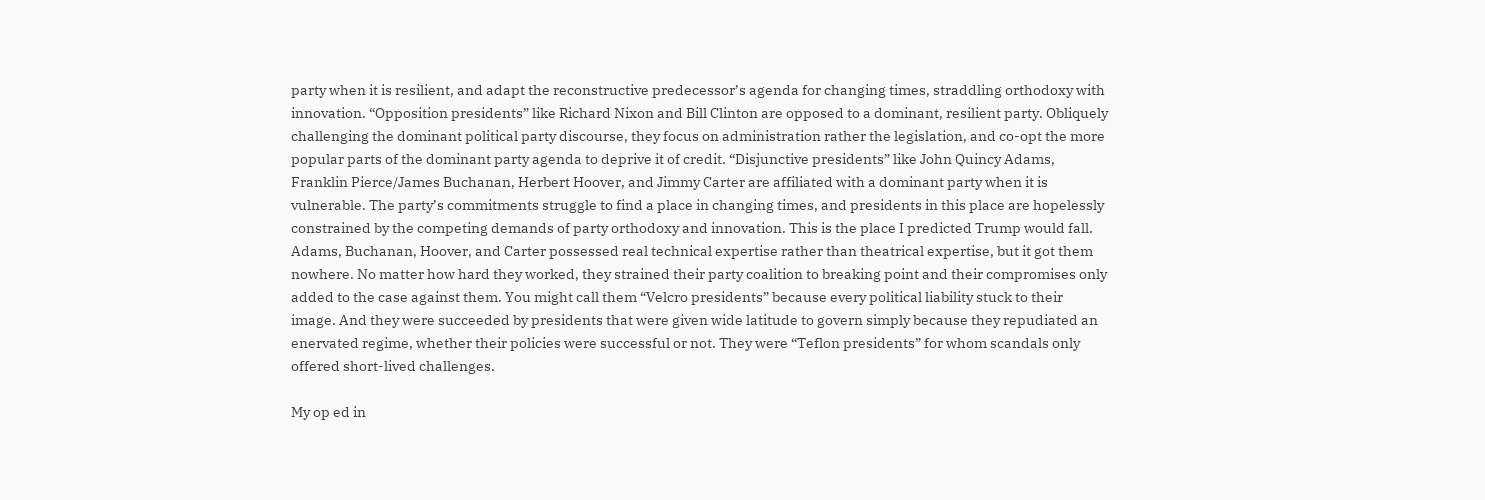party when it is resilient, and adapt the reconstructive predecessor’s agenda for changing times, straddling orthodoxy with innovation. “Opposition presidents” like Richard Nixon and Bill Clinton are opposed to a dominant, resilient party. Obliquely challenging the dominant political party discourse, they focus on administration rather the legislation, and co-opt the more popular parts of the dominant party agenda to deprive it of credit. “Disjunctive presidents” like John Quincy Adams, Franklin Pierce/James Buchanan, Herbert Hoover, and Jimmy Carter are affiliated with a dominant party when it is vulnerable. The party’s commitments struggle to find a place in changing times, and presidents in this place are hopelessly constrained by the competing demands of party orthodoxy and innovation. This is the place I predicted Trump would fall. Adams, Buchanan, Hoover, and Carter possessed real technical expertise rather than theatrical expertise, but it got them nowhere. No matter how hard they worked, they strained their party coalition to breaking point and their compromises only added to the case against them. You might call them “Velcro presidents” because every political liability stuck to their image. And they were succeeded by presidents that were given wide latitude to govern simply because they repudiated an enervated regime, whether their policies were successful or not. They were “Teflon presidents” for whom scandals only offered short-lived challenges.

My op ed in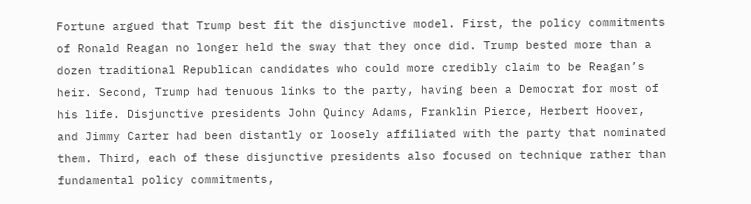Fortune argued that Trump best fit the disjunctive model. First, the policy commitments of Ronald Reagan no longer held the sway that they once did. Trump bested more than a dozen traditional Republican candidates who could more credibly claim to be Reagan’s heir. Second, Trump had tenuous links to the party, having been a Democrat for most of his life. Disjunctive presidents John Quincy Adams, Franklin Pierce, Herbert Hoover, and Jimmy Carter had been distantly or loosely affiliated with the party that nominated them. Third, each of these disjunctive presidents also focused on technique rather than fundamental policy commitments,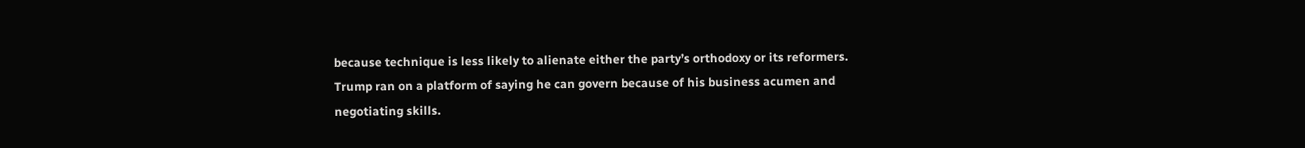because technique is less likely to alienate either the party’s orthodoxy or its reformers. Trump ran on a platform of saying he can govern because of his business acumen and negotiating skills.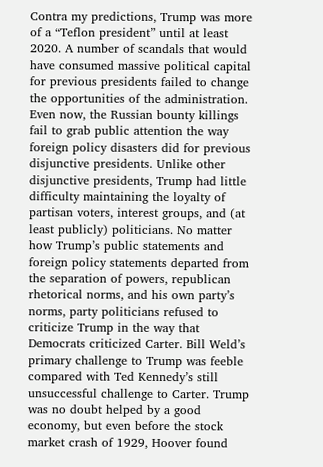Contra my predictions, Trump was more of a “Teflon president” until at least 2020. A number of scandals that would have consumed massive political capital for previous presidents failed to change the opportunities of the administration. Even now, the Russian bounty killings fail to grab public attention the way foreign policy disasters did for previous disjunctive presidents. Unlike other disjunctive presidents, Trump had little difficulty maintaining the loyalty of partisan voters, interest groups, and (at least publicly) politicians. No matter how Trump’s public statements and foreign policy statements departed from the separation of powers, republican rhetorical norms, and his own party’s norms, party politicians refused to criticize Trump in the way that Democrats criticized Carter. Bill Weld’s primary challenge to Trump was feeble compared with Ted Kennedy’s still unsuccessful challenge to Carter. Trump was no doubt helped by a good economy, but even before the stock market crash of 1929, Hoover found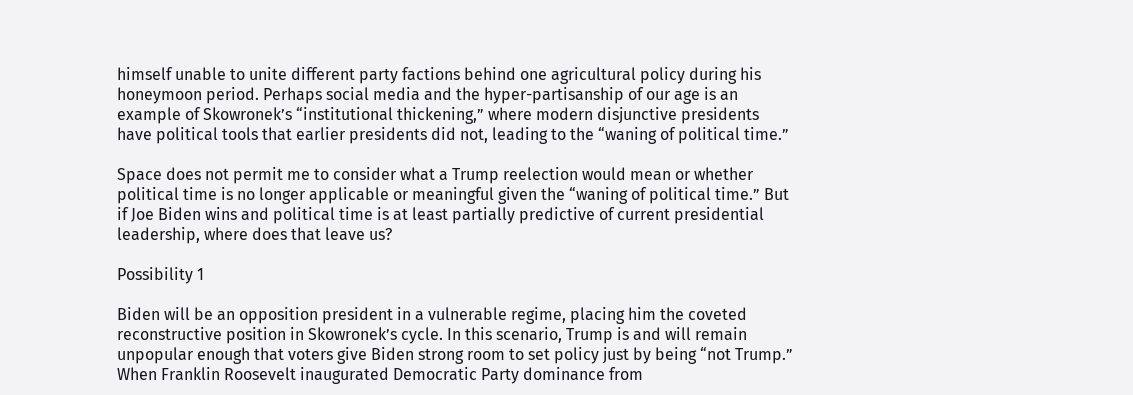himself unable to unite different party factions behind one agricultural policy during his honeymoon period. Perhaps social media and the hyper-partisanship of our age is an example of Skowronek’s “institutional thickening,” where modern disjunctive presidents have political tools that earlier presidents did not, leading to the “waning of political time.”

Space does not permit me to consider what a Trump reelection would mean or whether political time is no longer applicable or meaningful given the “waning of political time.” But if Joe Biden wins and political time is at least partially predictive of current presidential leadership, where does that leave us?

Possibility 1

Biden will be an opposition president in a vulnerable regime, placing him the coveted reconstructive position in Skowronek’s cycle. In this scenario, Trump is and will remain unpopular enough that voters give Biden strong room to set policy just by being “not Trump.” When Franklin Roosevelt inaugurated Democratic Party dominance from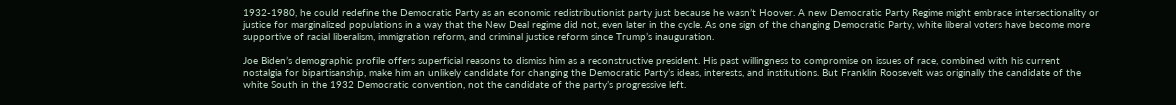1932-1980, he could redefine the Democratic Party as an economic redistributionist party just because he wasn’t Hoover. A new Democratic Party Regime might embrace intersectionality or justice for marginalized populations in a way that the New Deal regime did not, even later in the cycle. As one sign of the changing Democratic Party, white liberal voters have become more supportive of racial liberalism, immigration reform, and criminal justice reform since Trump’s inauguration.

Joe Biden’s demographic profile offers superficial reasons to dismiss him as a reconstructive president. His past willingness to compromise on issues of race, combined with his current nostalgia for bipartisanship, make him an unlikely candidate for changing the Democratic Party’s ideas, interests, and institutions. But Franklin Roosevelt was originally the candidate of the white South in the 1932 Democratic convention, not the candidate of the party’s progressive left.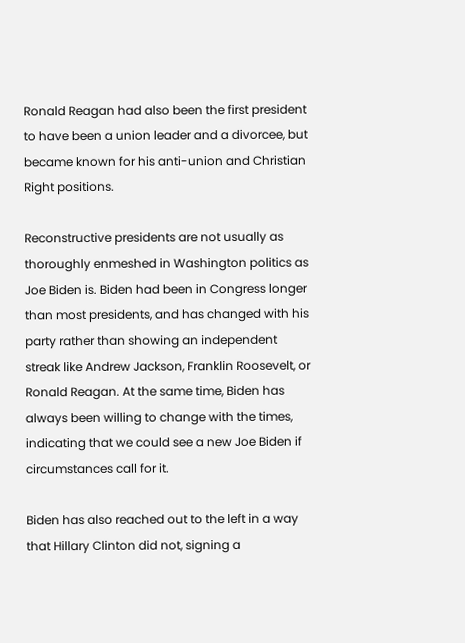Ronald Reagan had also been the first president to have been a union leader and a divorcee, but became known for his anti-union and Christian Right positions.

Reconstructive presidents are not usually as thoroughly enmeshed in Washington politics as Joe Biden is. Biden had been in Congress longer than most presidents, and has changed with his party rather than showing an independent streak like Andrew Jackson, Franklin Roosevelt, or Ronald Reagan. At the same time, Biden has always been willing to change with the times, indicating that we could see a new Joe Biden if circumstances call for it.

Biden has also reached out to the left in a way that Hillary Clinton did not, signing a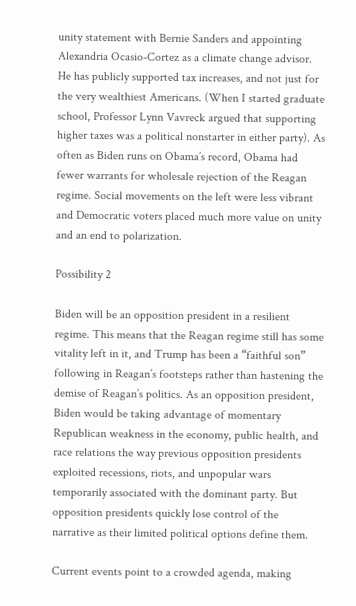unity statement with Bernie Sanders and appointing Alexandria Ocasio-Cortez as a climate change advisor. He has publicly supported tax increases, and not just for the very wealthiest Americans. (When I started graduate school, Professor Lynn Vavreck argued that supporting higher taxes was a political nonstarter in either party). As often as Biden runs on Obama’s record, Obama had fewer warrants for wholesale rejection of the Reagan regime. Social movements on the left were less vibrant and Democratic voters placed much more value on unity and an end to polarization.

Possibility 2

Biden will be an opposition president in a resilient regime. This means that the Reagan regime still has some vitality left in it, and Trump has been a “faithful son” following in Reagan’s footsteps rather than hastening the demise of Reagan’s politics. As an opposition president, Biden would be taking advantage of momentary Republican weakness in the economy, public health, and race relations the way previous opposition presidents exploited recessions, riots, and unpopular wars temporarily associated with the dominant party. But opposition presidents quickly lose control of the narrative as their limited political options define them.

Current events point to a crowded agenda, making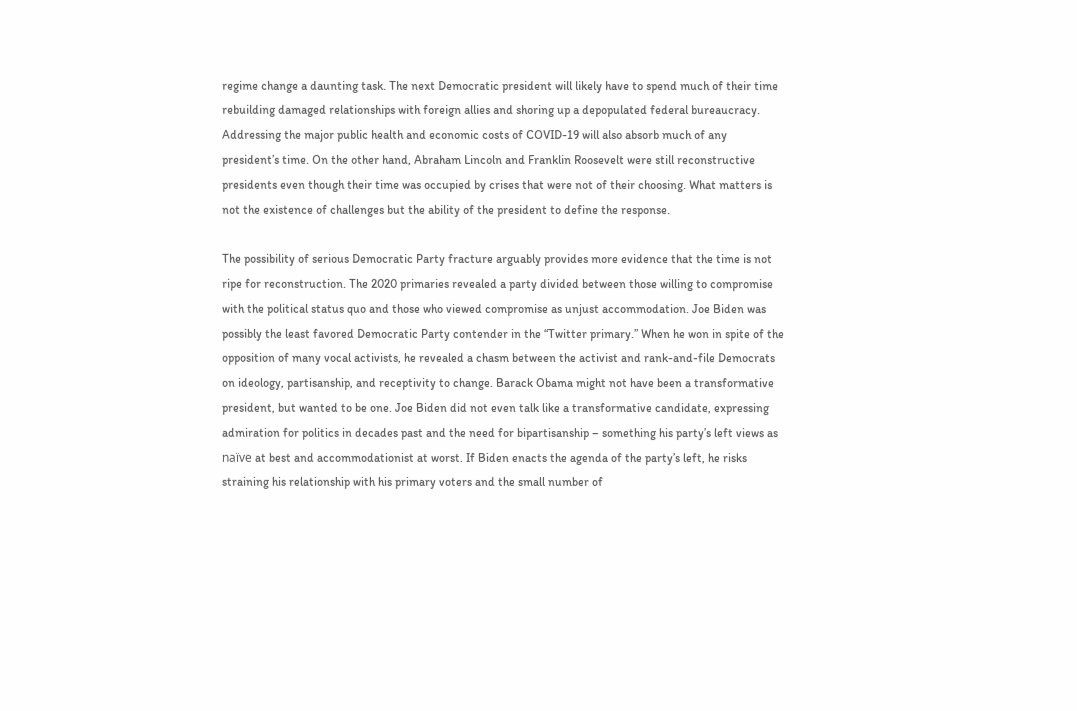regime change a daunting task. The next Democratic president will likely have to spend much of their time rebuilding damaged relationships with foreign allies and shoring up a depopulated federal bureaucracy. Addressing the major public health and economic costs of COVID-19 will also absorb much of any president’s time. On the other hand, Abraham Lincoln and Franklin Roosevelt were still reconstructive presidents even though their time was occupied by crises that were not of their choosing. What matters is not the existence of challenges but the ability of the president to define the response.

The possibility of serious Democratic Party fracture arguably provides more evidence that the time is not ripe for reconstruction. The 2020 primaries revealed a party divided between those willing to compromise with the political status quo and those who viewed compromise as unjust accommodation. Joe Biden was possibly the least favored Democratic Party contender in the “Twitter primary.” When he won in spite of the opposition of many vocal activists, he revealed a chasm between the activist and rank-and-file Democrats on ideology, partisanship, and receptivity to change. Barack Obama might not have been a transformative president, but wanted to be one. Joe Biden did not even talk like a transformative candidate, expressing admiration for politics in decades past and the need for bipartisanship – something his party’s left views as naïve at best and accommodationist at worst. If Biden enacts the agenda of the party’s left, he risks straining his relationship with his primary voters and the small number of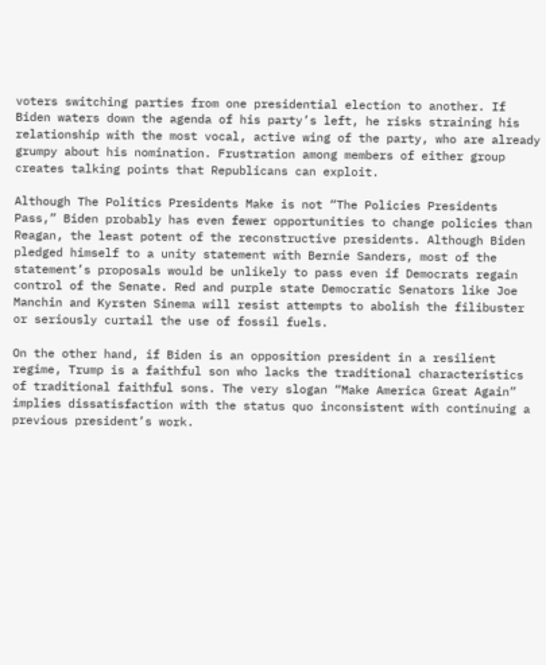voters switching parties from one presidential election to another. If Biden waters down the agenda of his party’s left, he risks straining his relationship with the most vocal, active wing of the party, who are already grumpy about his nomination. Frustration among members of either group creates talking points that Republicans can exploit.

Although The Politics Presidents Make is not “The Policies Presidents Pass,” Biden probably has even fewer opportunities to change policies than Reagan, the least potent of the reconstructive presidents. Although Biden pledged himself to a unity statement with Bernie Sanders, most of the statement’s proposals would be unlikely to pass even if Democrats regain control of the Senate. Red and purple state Democratic Senators like Joe Manchin and Kyrsten Sinema will resist attempts to abolish the filibuster or seriously curtail the use of fossil fuels.

On the other hand, if Biden is an opposition president in a resilient regime, Trump is a faithful son who lacks the traditional characteristics of traditional faithful sons. The very slogan “Make America Great Again” implies dissatisfaction with the status quo inconsistent with continuing a previous president’s work.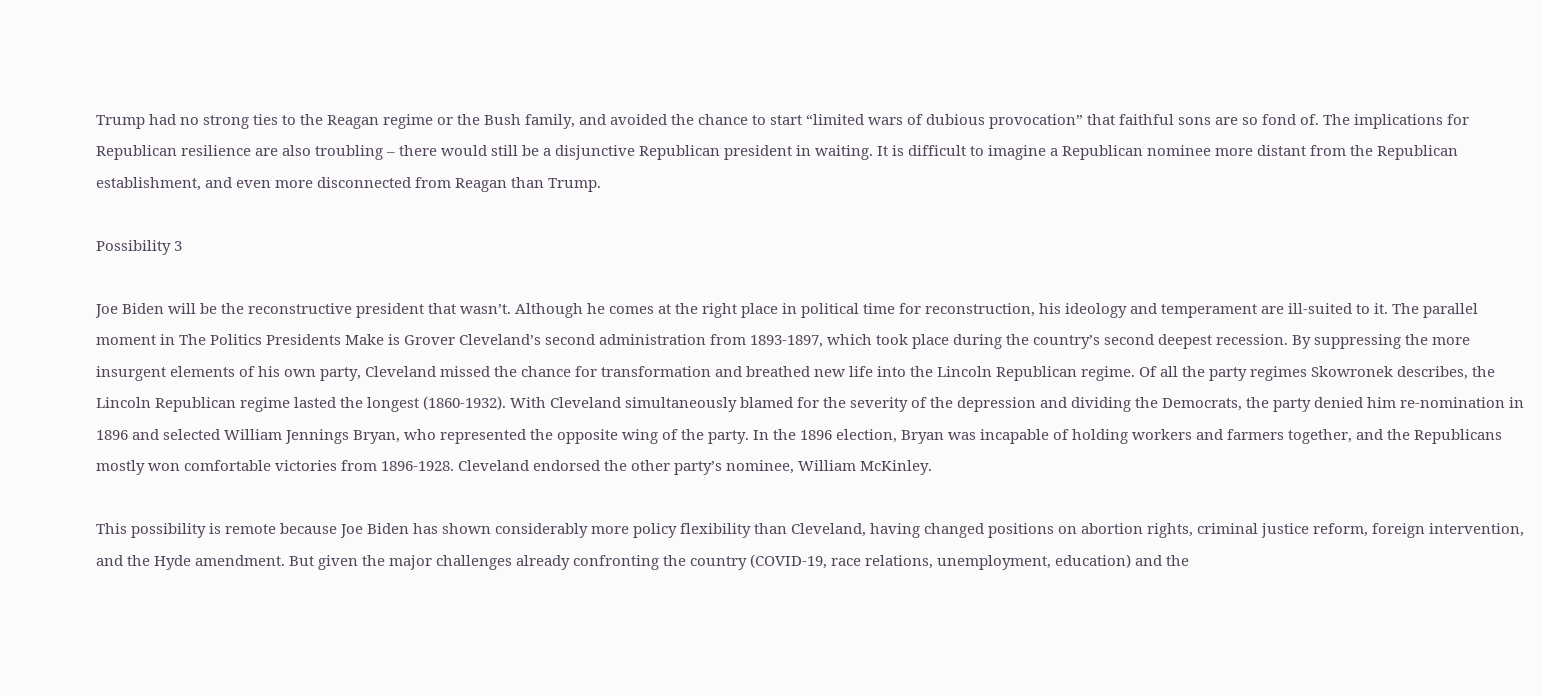Trump had no strong ties to the Reagan regime or the Bush family, and avoided the chance to start “limited wars of dubious provocation” that faithful sons are so fond of. The implications for Republican resilience are also troubling – there would still be a disjunctive Republican president in waiting. It is difficult to imagine a Republican nominee more distant from the Republican establishment, and even more disconnected from Reagan than Trump.

Possibility 3

Joe Biden will be the reconstructive president that wasn’t. Although he comes at the right place in political time for reconstruction, his ideology and temperament are ill-suited to it. The parallel moment in The Politics Presidents Make is Grover Cleveland’s second administration from 1893-1897, which took place during the country’s second deepest recession. By suppressing the more insurgent elements of his own party, Cleveland missed the chance for transformation and breathed new life into the Lincoln Republican regime. Of all the party regimes Skowronek describes, the Lincoln Republican regime lasted the longest (1860-1932). With Cleveland simultaneously blamed for the severity of the depression and dividing the Democrats, the party denied him re-nomination in 1896 and selected William Jennings Bryan, who represented the opposite wing of the party. In the 1896 election, Bryan was incapable of holding workers and farmers together, and the Republicans mostly won comfortable victories from 1896-1928. Cleveland endorsed the other party’s nominee, William McKinley.

This possibility is remote because Joe Biden has shown considerably more policy flexibility than Cleveland, having changed positions on abortion rights, criminal justice reform, foreign intervention, and the Hyde amendment. But given the major challenges already confronting the country (COVID-19, race relations, unemployment, education) and the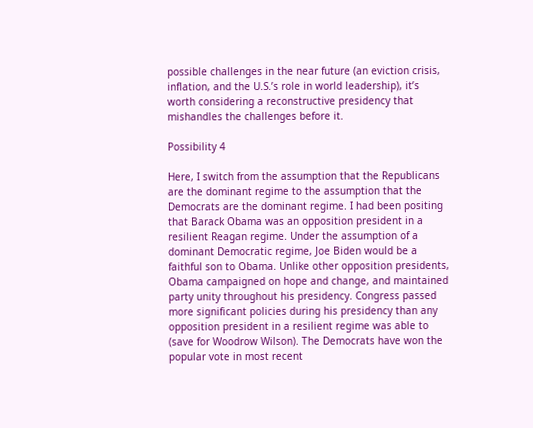possible challenges in the near future (an eviction crisis, inflation, and the U.S.’s role in world leadership), it’s worth considering a reconstructive presidency that mishandles the challenges before it.

Possibility 4

Here, I switch from the assumption that the Republicans are the dominant regime to the assumption that the Democrats are the dominant regime. I had been positing that Barack Obama was an opposition president in a resilient Reagan regime. Under the assumption of a dominant Democratic regime, Joe Biden would be a faithful son to Obama. Unlike other opposition presidents, Obama campaigned on hope and change, and maintained party unity throughout his presidency. Congress passed more significant policies during his presidency than any opposition president in a resilient regime was able to (save for Woodrow Wilson). The Democrats have won the popular vote in most recent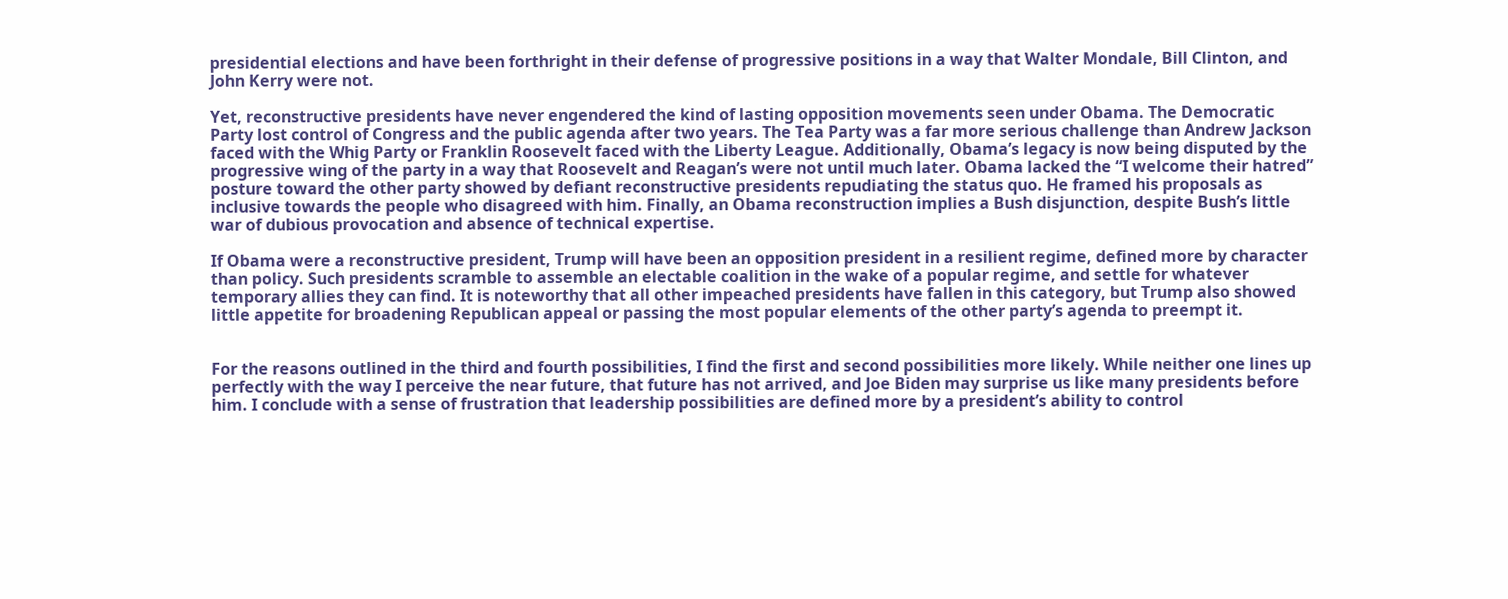presidential elections and have been forthright in their defense of progressive positions in a way that Walter Mondale, Bill Clinton, and John Kerry were not.

Yet, reconstructive presidents have never engendered the kind of lasting opposition movements seen under Obama. The Democratic Party lost control of Congress and the public agenda after two years. The Tea Party was a far more serious challenge than Andrew Jackson faced with the Whig Party or Franklin Roosevelt faced with the Liberty League. Additionally, Obama’s legacy is now being disputed by the progressive wing of the party in a way that Roosevelt and Reagan’s were not until much later. Obama lacked the “I welcome their hatred” posture toward the other party showed by defiant reconstructive presidents repudiating the status quo. He framed his proposals as inclusive towards the people who disagreed with him. Finally, an Obama reconstruction implies a Bush disjunction, despite Bush’s little war of dubious provocation and absence of technical expertise.

If Obama were a reconstructive president, Trump will have been an opposition president in a resilient regime, defined more by character than policy. Such presidents scramble to assemble an electable coalition in the wake of a popular regime, and settle for whatever temporary allies they can find. It is noteworthy that all other impeached presidents have fallen in this category, but Trump also showed little appetite for broadening Republican appeal or passing the most popular elements of the other party’s agenda to preempt it.


For the reasons outlined in the third and fourth possibilities, I find the first and second possibilities more likely. While neither one lines up perfectly with the way I perceive the near future, that future has not arrived, and Joe Biden may surprise us like many presidents before him. I conclude with a sense of frustration that leadership possibilities are defined more by a president’s ability to control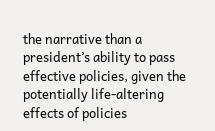the narrative than a president’s ability to pass effective policies, given the potentially life-altering effects of policies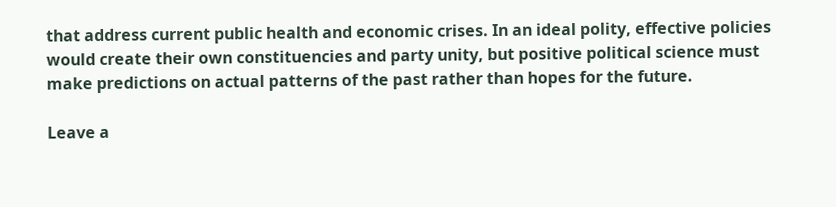that address current public health and economic crises. In an ideal polity, effective policies would create their own constituencies and party unity, but positive political science must make predictions on actual patterns of the past rather than hopes for the future.

Leave a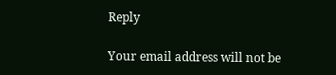Reply

Your email address will not be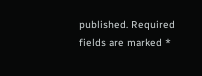published. Required fields are marked *